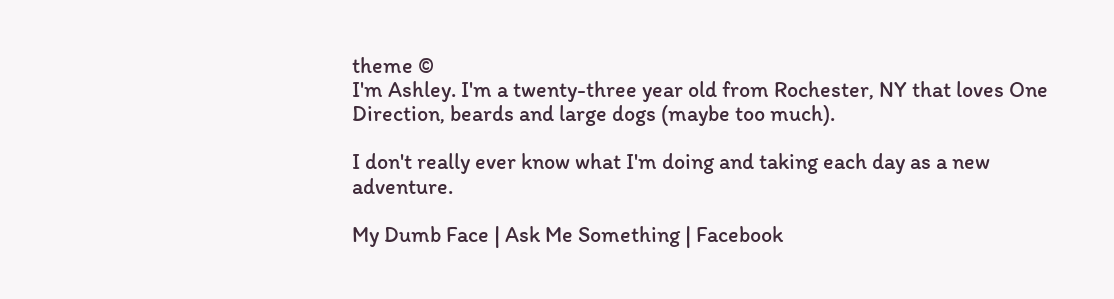theme ©
I'm Ashley. I'm a twenty-three year old from Rochester, NY that loves One Direction, beards and large dogs (maybe too much).

I don't really ever know what I'm doing and taking each day as a new adventure.

My Dumb Face | Ask Me Something | Facebook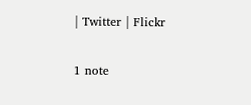| Twitter | Flickr

1 note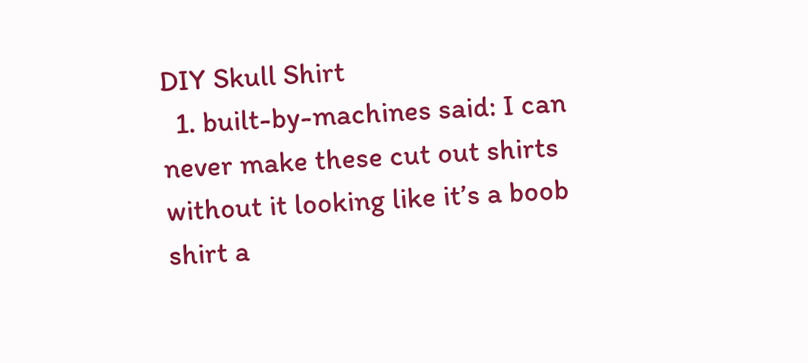DIY Skull Shirt
  1. built-by-machines said: I can never make these cut out shirts without it looking like it’s a boob shirt a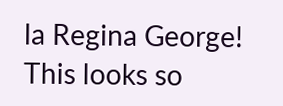la Regina George! This looks so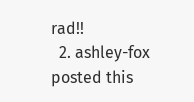rad!!
  2. ashley-fox posted this